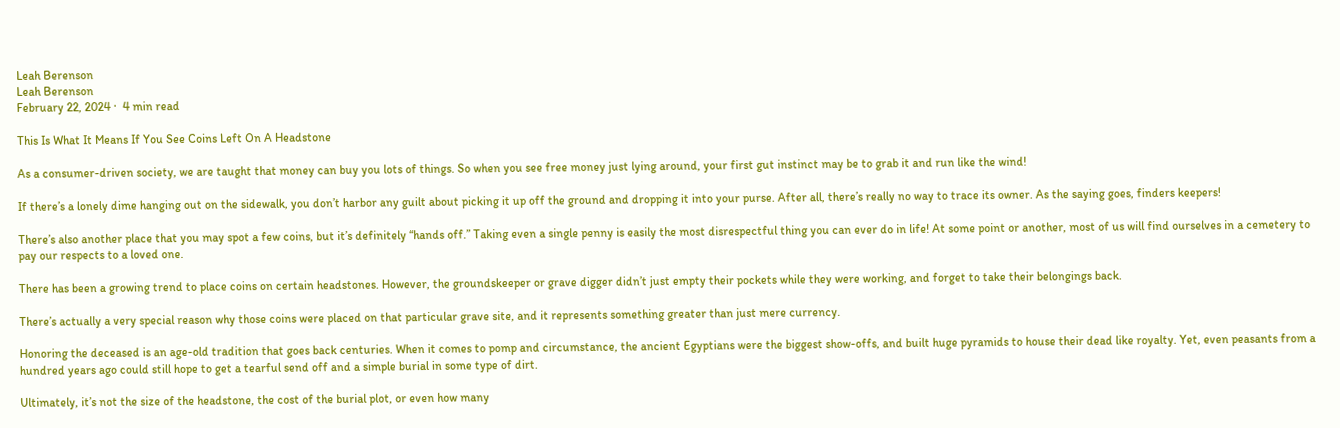Leah Berenson
Leah Berenson
February 22, 2024 ·  4 min read

This Is What It Means If You See Coins Left On A Headstone

As a consumer-driven society, we are taught that money can buy you lots of things. So when you see free money just lying around, your first gut instinct may be to grab it and run like the wind!

If there’s a lonely dime hanging out on the sidewalk, you don’t harbor any guilt about picking it up off the ground and dropping it into your purse. After all, there’s really no way to trace its owner. As the saying goes, finders keepers!

There’s also another place that you may spot a few coins, but it’s definitely “hands off.” Taking even a single penny is easily the most disrespectful thing you can ever do in life! At some point or another, most of us will find ourselves in a cemetery to pay our respects to a loved one.

There has been a growing trend to place coins on certain headstones. However, the groundskeeper or grave digger didn’t just empty their pockets while they were working, and forget to take their belongings back.

There’s actually a very special reason why those coins were placed on that particular grave site, and it represents something greater than just mere currency.

Honoring the deceased is an age-old tradition that goes back centuries. When it comes to pomp and circumstance, the ancient Egyptians were the biggest show-offs, and built huge pyramids to house their dead like royalty. Yet, even peasants from a hundred years ago could still hope to get a tearful send off and a simple burial in some type of dirt.

Ultimately, it’s not the size of the headstone, the cost of the burial plot, or even how many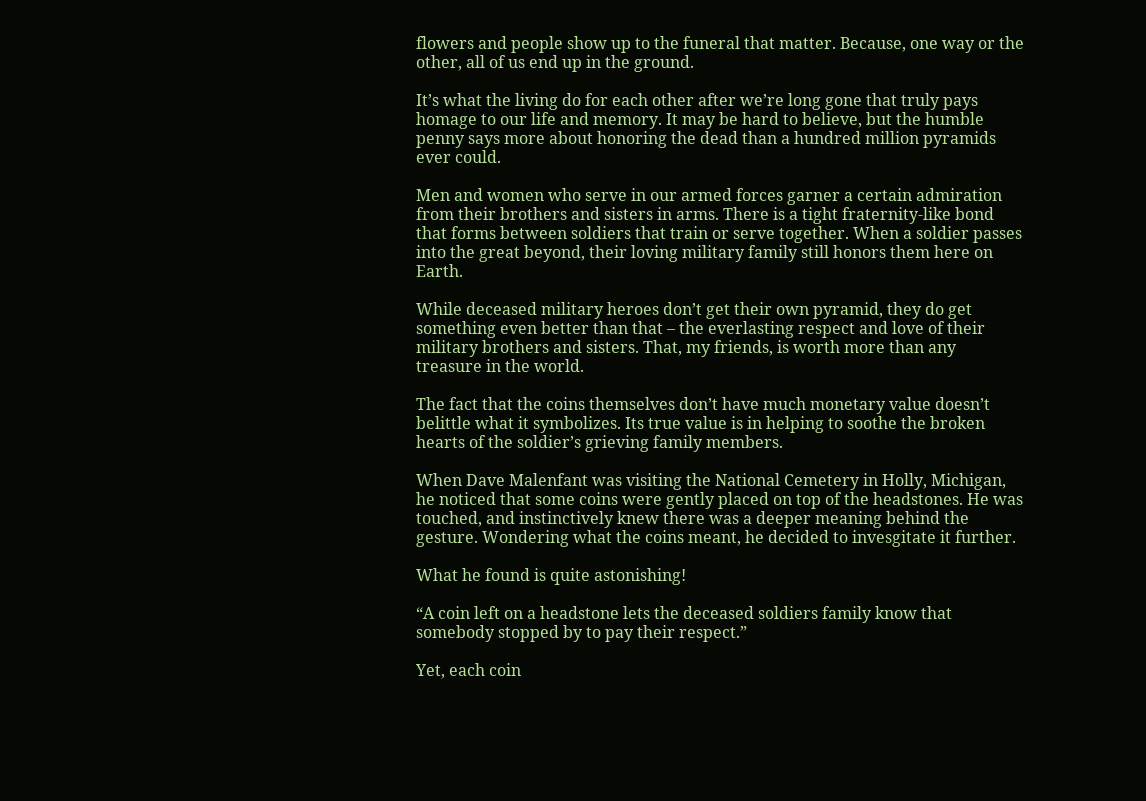flowers and people show up to the funeral that matter. Because, one way or the other, all of us end up in the ground.

It’s what the living do for each other after we’re long gone that truly pays homage to our life and memory. It may be hard to believe, but the humble penny says more about honoring the dead than a hundred million pyramids ever could.

Men and women who serve in our armed forces garner a certain admiration from their brothers and sisters in arms. There is a tight fraternity-like bond that forms between soldiers that train or serve together. When a soldier passes into the great beyond, their loving military family still honors them here on Earth.

While deceased military heroes don’t get their own pyramid, they do get something even better than that – the everlasting respect and love of their military brothers and sisters. That, my friends, is worth more than any treasure in the world.

The fact that the coins themselves don’t have much monetary value doesn’t belittle what it symbolizes. Its true value is in helping to soothe the broken hearts of the soldier’s grieving family members.

When Dave Malenfant was visiting the National Cemetery in Holly, Michigan, he noticed that some coins were gently placed on top of the headstones. He was touched, and instinctively knew there was a deeper meaning behind the gesture. Wondering what the coins meant, he decided to invesgitate it further.

What he found is quite astonishing!

“A coin left on a headstone lets the deceased soldiers family know that somebody stopped by to pay their respect.”

Yet, each coin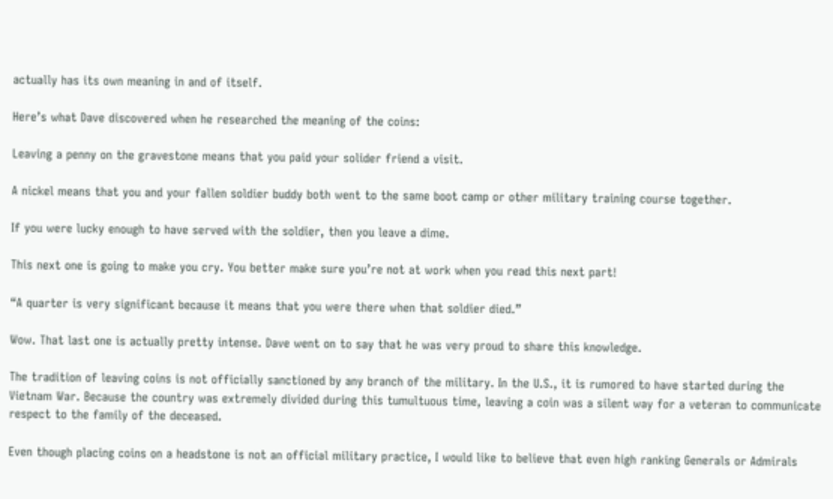actually has its own meaning in and of itself.

Here’s what Dave discovered when he researched the meaning of the coins:

Leaving a penny on the gravestone means that you paid your solider friend a visit.

A nickel means that you and your fallen soldier buddy both went to the same boot camp or other military training course together.

If you were lucky enough to have served with the soldier, then you leave a dime.

This next one is going to make you cry. You better make sure you’re not at work when you read this next part!

“A quarter is very significant because it means that you were there when that soldier died.”

Wow. That last one is actually pretty intense. Dave went on to say that he was very proud to share this knowledge.

The tradition of leaving coins is not officially sanctioned by any branch of the military. In the U.S., it is rumored to have started during the Vietnam War. Because the country was extremely divided during this tumultuous time, leaving a coin was a silent way for a veteran to communicate respect to the family of the deceased.

Even though placing coins on a headstone is not an official military practice, I would like to believe that even high ranking Generals or Admirals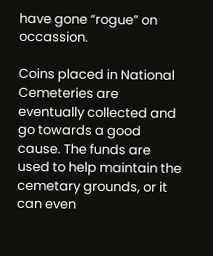have gone “rogue” on occassion.

Coins placed in National Cemeteries are eventually collected and go towards a good cause. The funds are used to help maintain the cemetary grounds, or it can even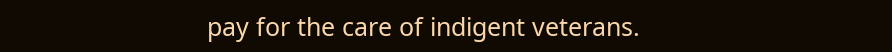pay for the care of indigent veterans.